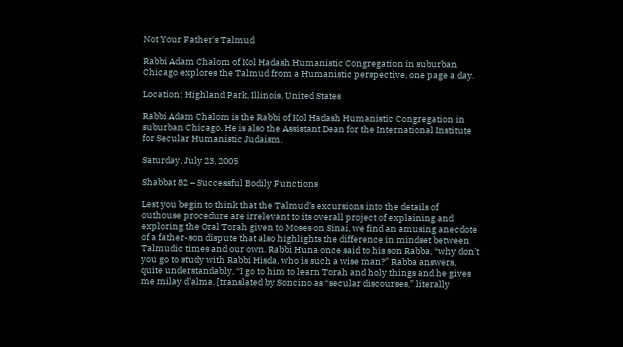Not Your Father's Talmud

Rabbi Adam Chalom of Kol Hadash Humanistic Congregation in suburban Chicago explores the Talmud from a Humanistic perspective, one page a day.

Location: Highland Park, Illinois, United States

Rabbi Adam Chalom is the Rabbi of Kol Hadash Humanistic Congregation in suburban Chicago. He is also the Assistant Dean for the International Institute for Secular Humanistic Judaism.

Saturday, July 23, 2005

Shabbat 82 – Successful Bodily Functions

Lest you begin to think that the Talmud’s excursions into the details of outhouse procedure are irrelevant to its overall project of explaining and exploring the Oral Torah given to Moses on Sinai, we find an amusing anecdote of a father-son dispute that also highlights the difference in mindset between Talmudic times and our own. Rabbi Huna once said to his son Rabba, “why don’t you go to study with Rabbi Hisda, who is such a wise man?” Rabba answers, quite understandably, “I go to him to learn Torah and holy things and he gives me milay d’alma. [translated by Soncino as “secular discourses,” literally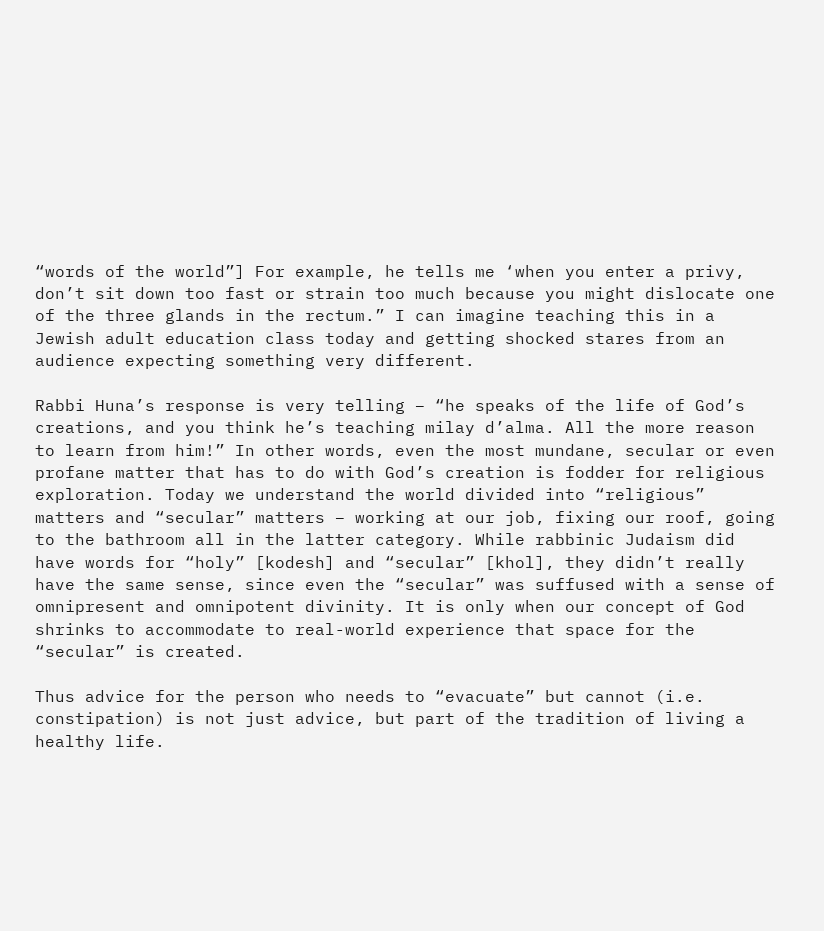“words of the world”] For example, he tells me ‘when you enter a privy, don’t sit down too fast or strain too much because you might dislocate one of the three glands in the rectum.” I can imagine teaching this in a Jewish adult education class today and getting shocked stares from an audience expecting something very different.

Rabbi Huna’s response is very telling – “he speaks of the life of God’s creations, and you think he’s teaching milay d’alma. All the more reason to learn from him!” In other words, even the most mundane, secular or even profane matter that has to do with God’s creation is fodder for religious exploration. Today we understand the world divided into “religious” matters and “secular” matters – working at our job, fixing our roof, going to the bathroom all in the latter category. While rabbinic Judaism did have words for “holy” [kodesh] and “secular” [khol], they didn’t really have the same sense, since even the “secular” was suffused with a sense of omnipresent and omnipotent divinity. It is only when our concept of God shrinks to accommodate to real-world experience that space for the “secular” is created.

Thus advice for the person who needs to “evacuate” but cannot (i.e. constipation) is not just advice, but part of the tradition of living a healthy life.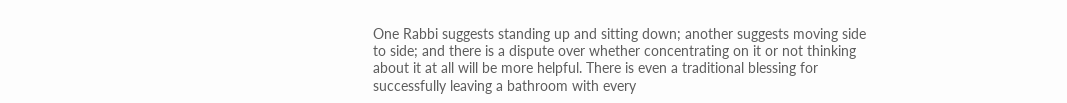One Rabbi suggests standing up and sitting down; another suggests moving side to side; and there is a dispute over whether concentrating on it or not thinking about it at all will be more helpful. There is even a traditional blessing for successfully leaving a bathroom with every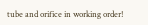tube and orifice in working order!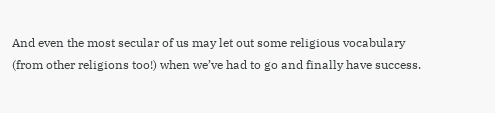And even the most secular of us may let out some religious vocabulary (from other religions too!) when we’ve had to go and finally have success.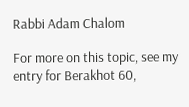Rabbi Adam Chalom

For more on this topic, see my entry for Berakhot 60,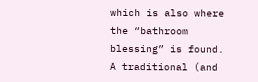which is also where the “bathroom blessing” is found. A traditional (and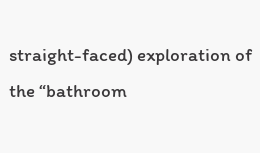straight-faced) exploration of the “bathroom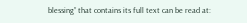blessing” that contains its full text can be read at: